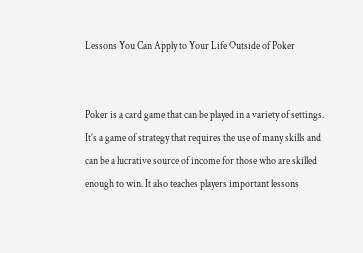Lessons You Can Apply to Your Life Outside of Poker


Poker is a card game that can be played in a variety of settings. It’s a game of strategy that requires the use of many skills and can be a lucrative source of income for those who are skilled enough to win. It also teaches players important lessons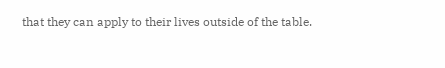that they can apply to their lives outside of the table.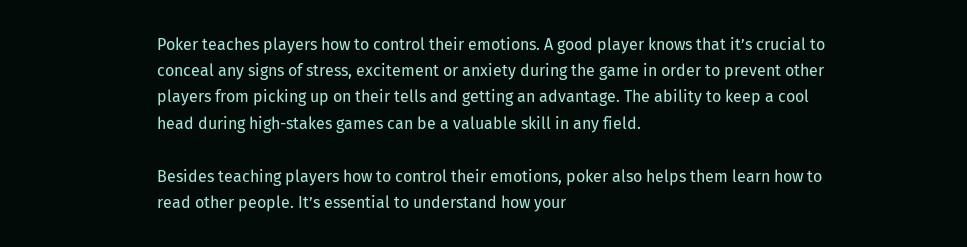Poker teaches players how to control their emotions. A good player knows that it’s crucial to conceal any signs of stress, excitement or anxiety during the game in order to prevent other players from picking up on their tells and getting an advantage. The ability to keep a cool head during high-stakes games can be a valuable skill in any field.

Besides teaching players how to control their emotions, poker also helps them learn how to read other people. It’s essential to understand how your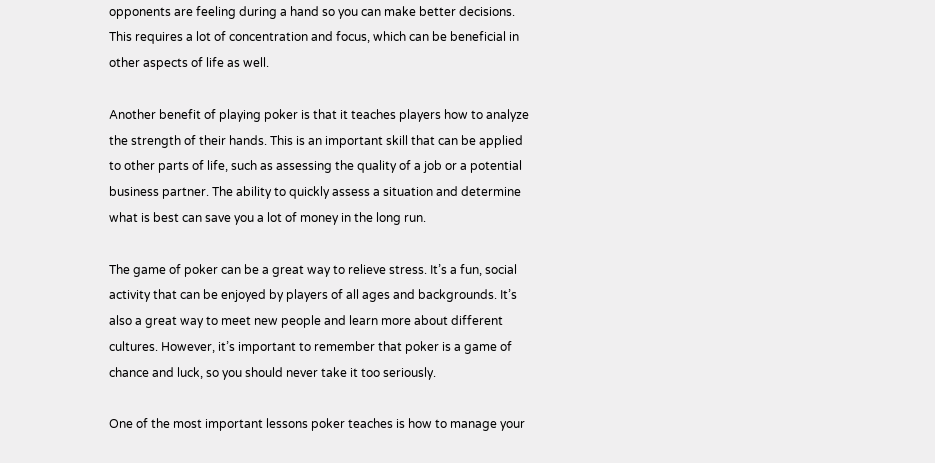opponents are feeling during a hand so you can make better decisions. This requires a lot of concentration and focus, which can be beneficial in other aspects of life as well.

Another benefit of playing poker is that it teaches players how to analyze the strength of their hands. This is an important skill that can be applied to other parts of life, such as assessing the quality of a job or a potential business partner. The ability to quickly assess a situation and determine what is best can save you a lot of money in the long run.

The game of poker can be a great way to relieve stress. It’s a fun, social activity that can be enjoyed by players of all ages and backgrounds. It’s also a great way to meet new people and learn more about different cultures. However, it’s important to remember that poker is a game of chance and luck, so you should never take it too seriously.

One of the most important lessons poker teaches is how to manage your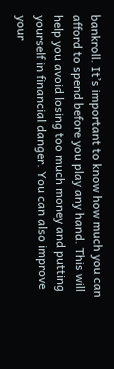bankroll. It’s important to know how much you can afford to spend before you play any hand. This will help you avoid losing too much money and putting yourself in financial danger. You can also improve your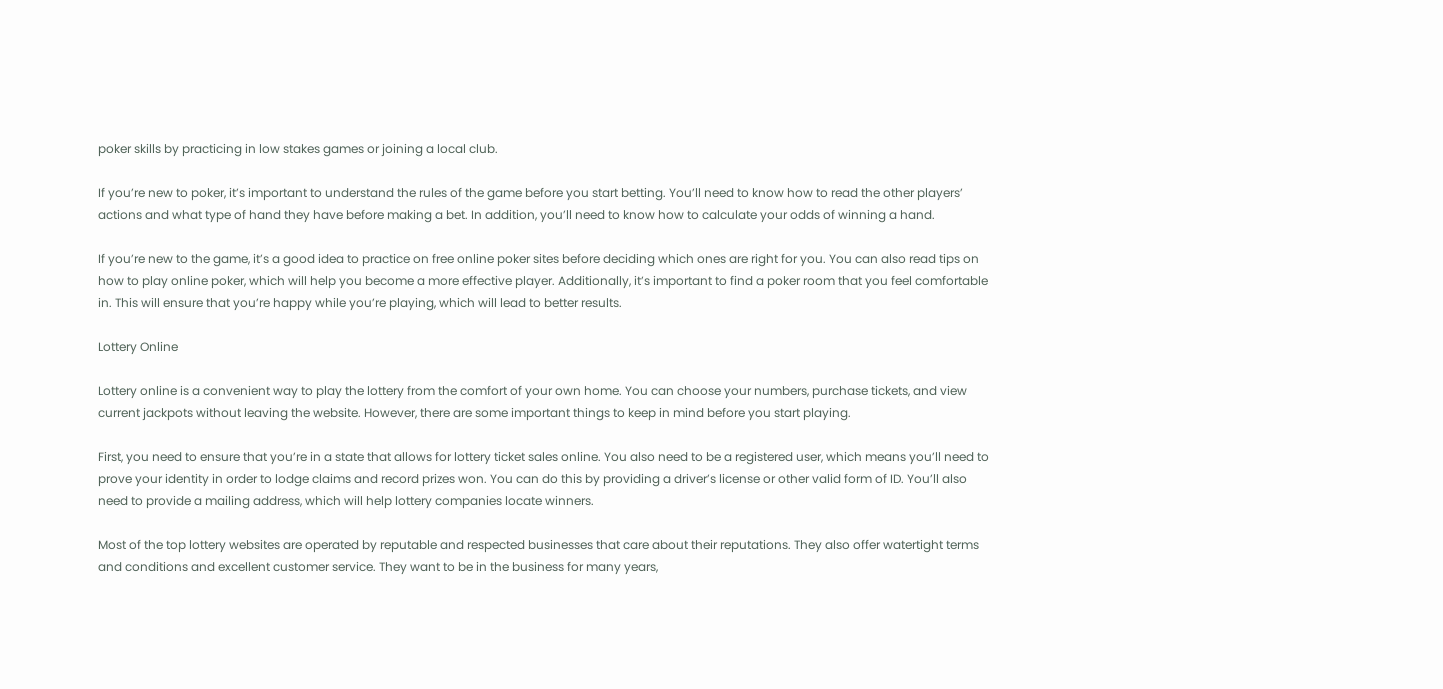poker skills by practicing in low stakes games or joining a local club.

If you’re new to poker, it’s important to understand the rules of the game before you start betting. You’ll need to know how to read the other players’ actions and what type of hand they have before making a bet. In addition, you’ll need to know how to calculate your odds of winning a hand.

If you’re new to the game, it’s a good idea to practice on free online poker sites before deciding which ones are right for you. You can also read tips on how to play online poker, which will help you become a more effective player. Additionally, it’s important to find a poker room that you feel comfortable in. This will ensure that you’re happy while you’re playing, which will lead to better results.

Lottery Online

Lottery online is a convenient way to play the lottery from the comfort of your own home. You can choose your numbers, purchase tickets, and view current jackpots without leaving the website. However, there are some important things to keep in mind before you start playing.

First, you need to ensure that you’re in a state that allows for lottery ticket sales online. You also need to be a registered user, which means you’ll need to prove your identity in order to lodge claims and record prizes won. You can do this by providing a driver’s license or other valid form of ID. You’ll also need to provide a mailing address, which will help lottery companies locate winners.

Most of the top lottery websites are operated by reputable and respected businesses that care about their reputations. They also offer watertight terms and conditions and excellent customer service. They want to be in the business for many years,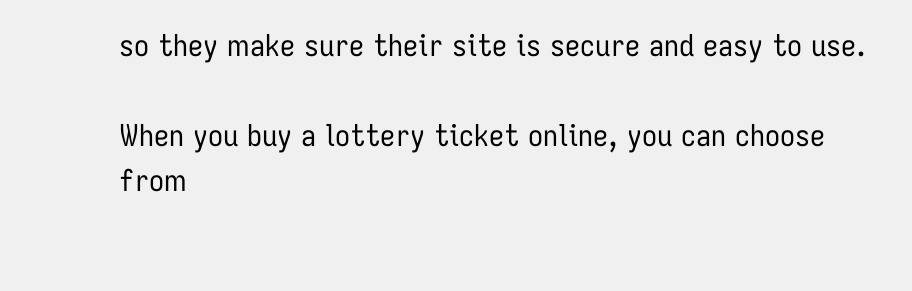so they make sure their site is secure and easy to use.

When you buy a lottery ticket online, you can choose from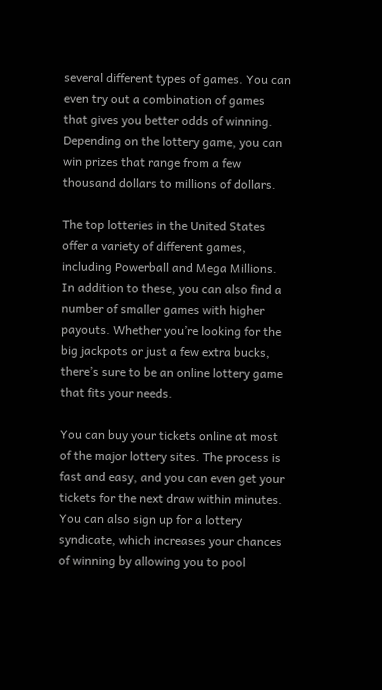several different types of games. You can even try out a combination of games that gives you better odds of winning. Depending on the lottery game, you can win prizes that range from a few thousand dollars to millions of dollars.

The top lotteries in the United States offer a variety of different games, including Powerball and Mega Millions. In addition to these, you can also find a number of smaller games with higher payouts. Whether you’re looking for the big jackpots or just a few extra bucks, there’s sure to be an online lottery game that fits your needs.

You can buy your tickets online at most of the major lottery sites. The process is fast and easy, and you can even get your tickets for the next draw within minutes. You can also sign up for a lottery syndicate, which increases your chances of winning by allowing you to pool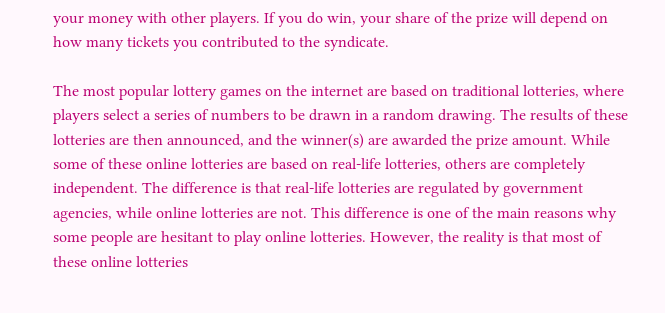your money with other players. If you do win, your share of the prize will depend on how many tickets you contributed to the syndicate.

The most popular lottery games on the internet are based on traditional lotteries, where players select a series of numbers to be drawn in a random drawing. The results of these lotteries are then announced, and the winner(s) are awarded the prize amount. While some of these online lotteries are based on real-life lotteries, others are completely independent. The difference is that real-life lotteries are regulated by government agencies, while online lotteries are not. This difference is one of the main reasons why some people are hesitant to play online lotteries. However, the reality is that most of these online lotteries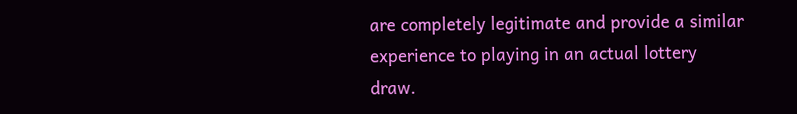are completely legitimate and provide a similar experience to playing in an actual lottery draw.